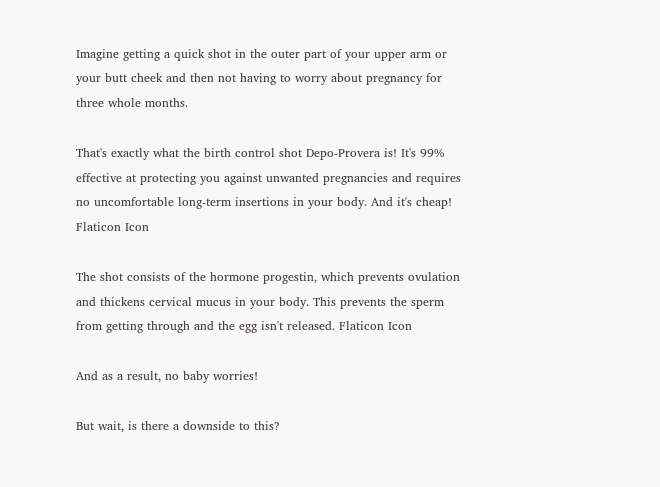Imagine getting a quick shot in the outer part of your upper arm or your butt cheek and then not having to worry about pregnancy for three whole months.

That's exactly what the birth control shot Depo-Provera is! It's 99% effective at protecting you against unwanted pregnancies and requires no uncomfortable long-term insertions in your body. And it's cheap! Flaticon Icon

The shot consists of the hormone progestin, which prevents ovulation and thickens cervical mucus in your body. This prevents the sperm from getting through and the egg isn't released. Flaticon Icon

And as a result, no baby worries!

But wait, is there a downside to this?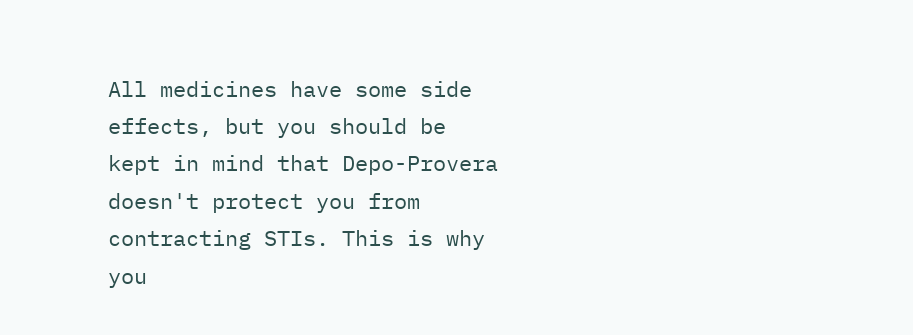All medicines have some side effects, but you should be kept in mind that Depo-Provera doesn't protect you from contracting STIs. This is why you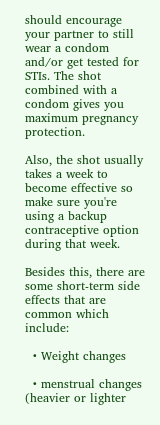should encourage your partner to still wear a condom and/or get tested for STIs. The shot combined with a condom gives you maximum pregnancy protection.

Also, the shot usually takes a week to become effective so make sure you're using a backup contraceptive option during that week.

Besides this, there are some short-term side effects that are common which include:

  • Weight changes

  • menstrual changes (heavier or lighter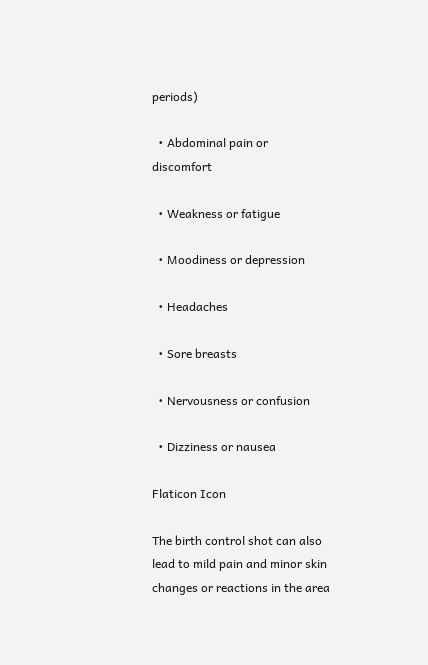periods)

  • Abdominal pain or discomfort

  • Weakness or fatigue

  • Moodiness or depression

  • Headaches

  • Sore breasts

  • Nervousness or confusion

  • Dizziness or nausea

Flaticon Icon

The birth control shot can also lead to mild pain and minor skin changes or reactions in the area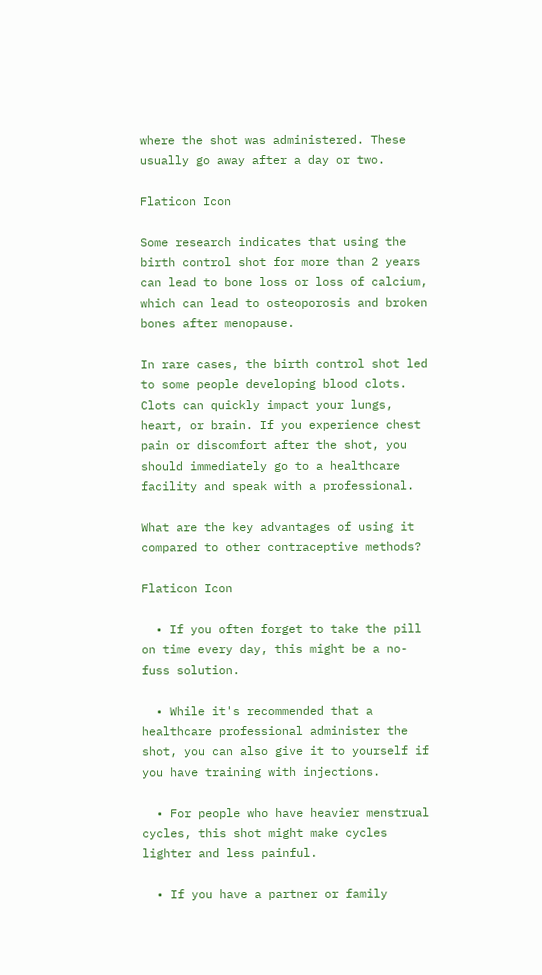where the shot was administered. These usually go away after a day or two.

Flaticon Icon

Some research indicates that using the birth control shot for more than 2 years can lead to bone loss or loss of calcium, which can lead to osteoporosis and broken bones after menopause.

In rare cases, the birth control shot led to some people developing blood clots. Clots can quickly impact your lungs, heart, or brain. If you experience chest pain or discomfort after the shot, you should immediately go to a healthcare facility and speak with a professional.

What are the key advantages of using it compared to other contraceptive methods?

Flaticon Icon

  • If you often forget to take the pill on time every day, this might be a no-fuss solution.

  • While it's recommended that a healthcare professional administer the shot, you can also give it to yourself if you have training with injections.

  • For people who have heavier menstrual cycles, this shot might make cycles lighter and less painful.

  • If you have a partner or family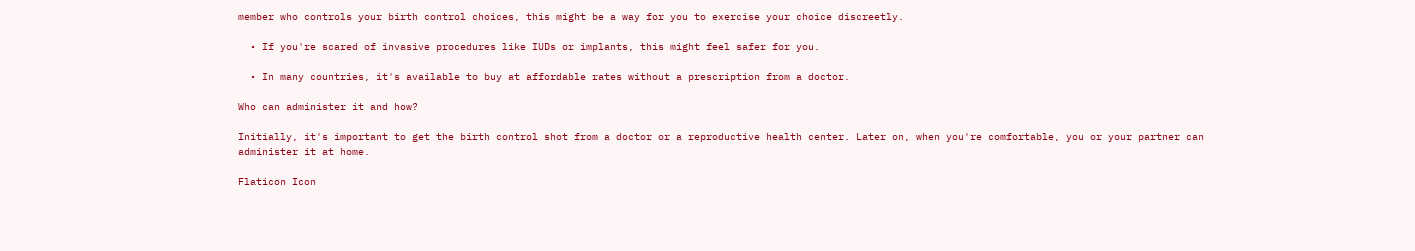member who controls your birth control choices, this might be a way for you to exercise your choice discreetly.

  • If you're scared of invasive procedures like IUDs or implants, this might feel safer for you.

  • In many countries, it's available to buy at affordable rates without a prescription from a doctor.

Who can administer it and how?

Initially, it's important to get the birth control shot from a doctor or a reproductive health center. Later on, when you're comfortable, you or your partner can administer it at home.

Flaticon Icon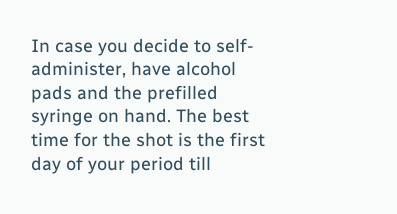In case you decide to self-administer, have alcohol pads and the prefilled syringe on hand. The best time for the shot is the first day of your period till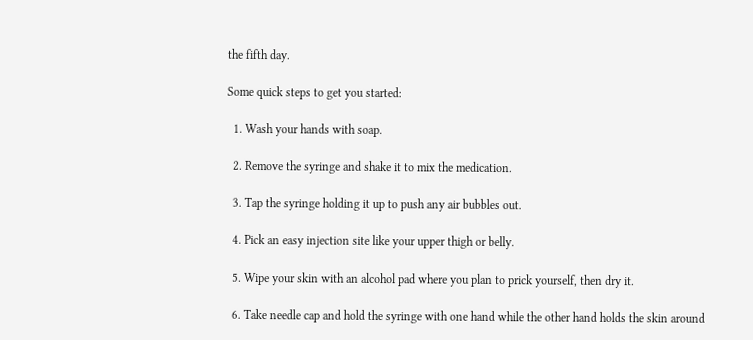the fifth day.

Some quick steps to get you started:

  1. Wash your hands with soap.

  2. Remove the syringe and shake it to mix the medication.

  3. Tap the syringe holding it up to push any air bubbles out.

  4. Pick an easy injection site like your upper thigh or belly.

  5. Wipe your skin with an alcohol pad where you plan to prick yourself, then dry it.

  6. Take needle cap and hold the syringe with one hand while the other hand holds the skin around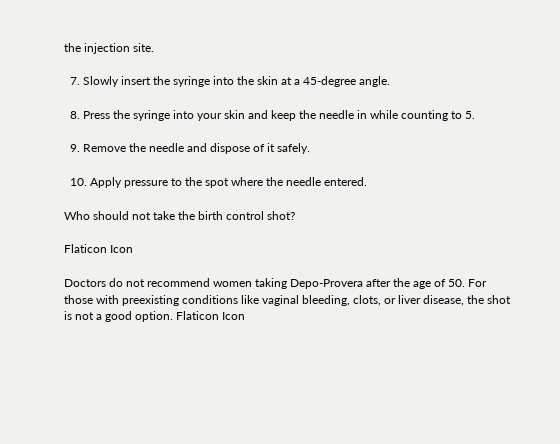the injection site.

  7. Slowly insert the syringe into the skin at a 45-degree angle.

  8. Press the syringe into your skin and keep the needle in while counting to 5.

  9. Remove the needle and dispose of it safely.

  10. Apply pressure to the spot where the needle entered.

Who should not take the birth control shot?

Flaticon Icon

Doctors do not recommend women taking Depo-Provera after the age of 50. For those with preexisting conditions like vaginal bleeding, clots, or liver disease, the shot is not a good option. Flaticon Icon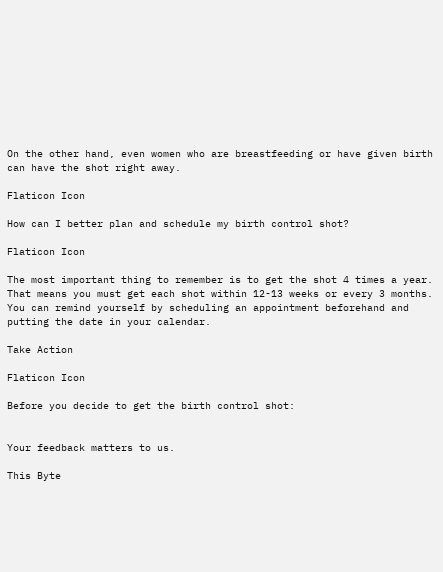On the other hand, even women who are breastfeeding or have given birth can have the shot right away.

Flaticon Icon

How can I better plan and schedule my birth control shot?

Flaticon Icon

The most important thing to remember is to get the shot 4 times a year. That means you must get each shot within 12-13 weeks or every 3 months. You can remind yourself by scheduling an appointment beforehand and putting the date in your calendar.

Take Action

Flaticon Icon

Before you decide to get the birth control shot:


Your feedback matters to us.

This Byte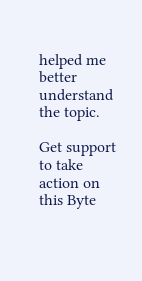helped me better understand the topic.

Get support to take action on this Byte